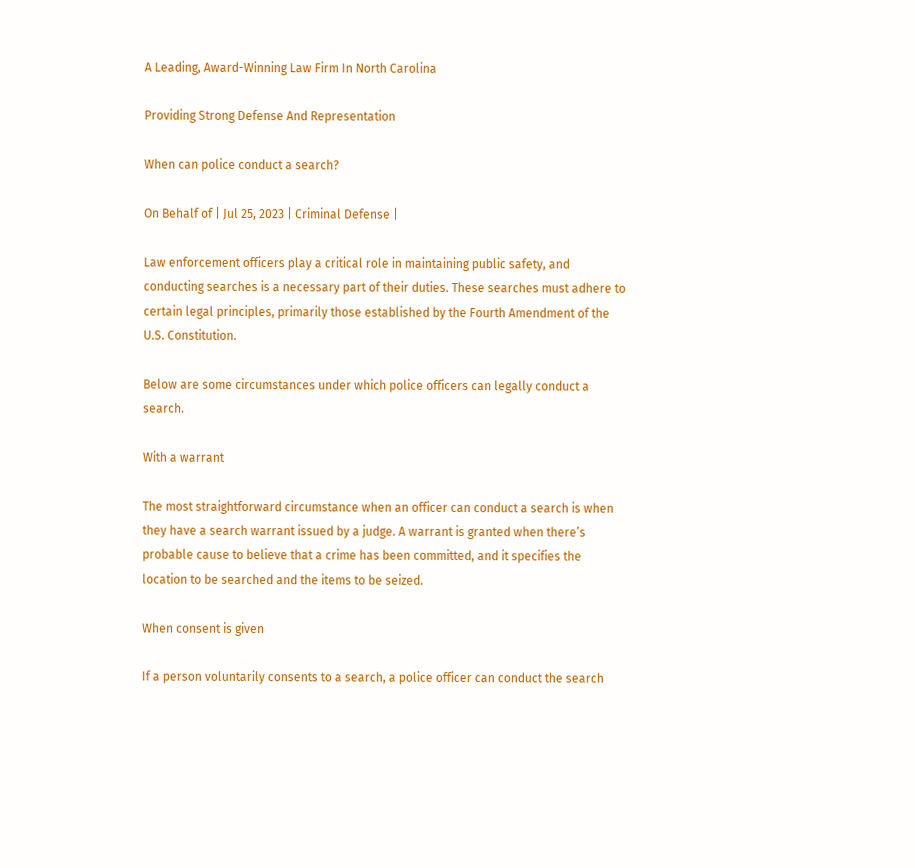A Leading, Award-Winning Law Firm In North Carolina

Providing Strong Defense And Representation

When can police conduct a search?

On Behalf of | Jul 25, 2023 | Criminal Defense |

Law enforcement officers play a critical role in maintaining public safety, and conducting searches is a necessary part of their duties. These searches must adhere to certain legal principles, primarily those established by the Fourth Amendment of the U.S. Constitution.

Below are some circumstances under which police officers can legally conduct a search.

With a warrant

The most straightforward circumstance when an officer can conduct a search is when they have a search warrant issued by a judge. A warrant is granted when there’s probable cause to believe that a crime has been committed, and it specifies the location to be searched and the items to be seized.

When consent is given

If a person voluntarily consents to a search, a police officer can conduct the search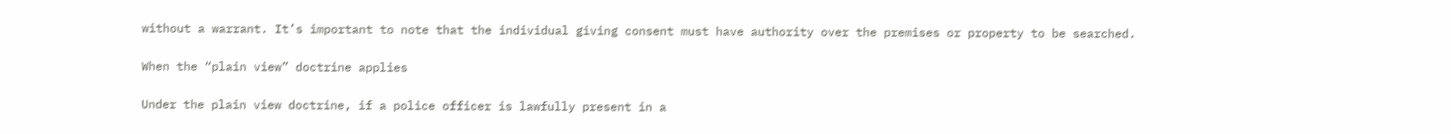without a warrant. It’s important to note that the individual giving consent must have authority over the premises or property to be searched.

When the “plain view” doctrine applies

Under the plain view doctrine, if a police officer is lawfully present in a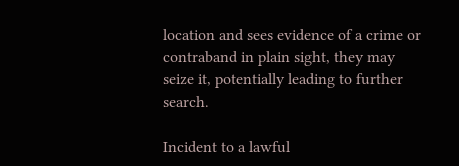location and sees evidence of a crime or contraband in plain sight, they may seize it, potentially leading to further search.

Incident to a lawful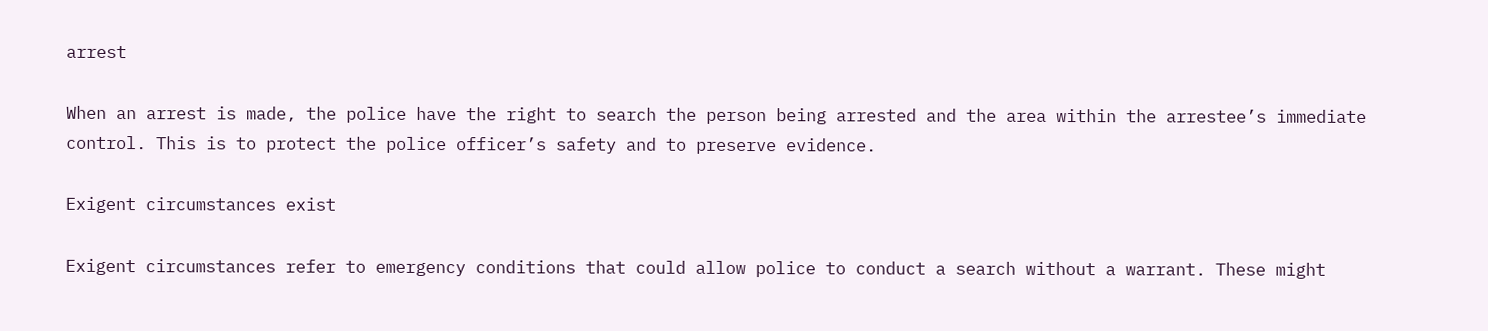arrest

When an arrest is made, the police have the right to search the person being arrested and the area within the arrestee’s immediate control. This is to protect the police officer’s safety and to preserve evidence.

Exigent circumstances exist

Exigent circumstances refer to emergency conditions that could allow police to conduct a search without a warrant. These might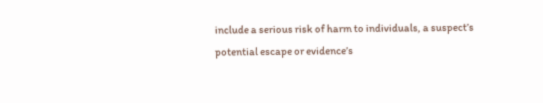include a serious risk of harm to individuals, a suspect’s potential escape or evidence’s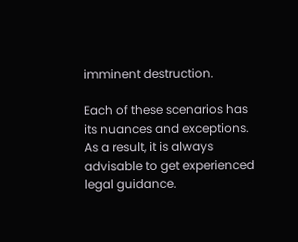imminent destruction.

Each of these scenarios has its nuances and exceptions. As a result, it is always advisable to get experienced legal guidance.